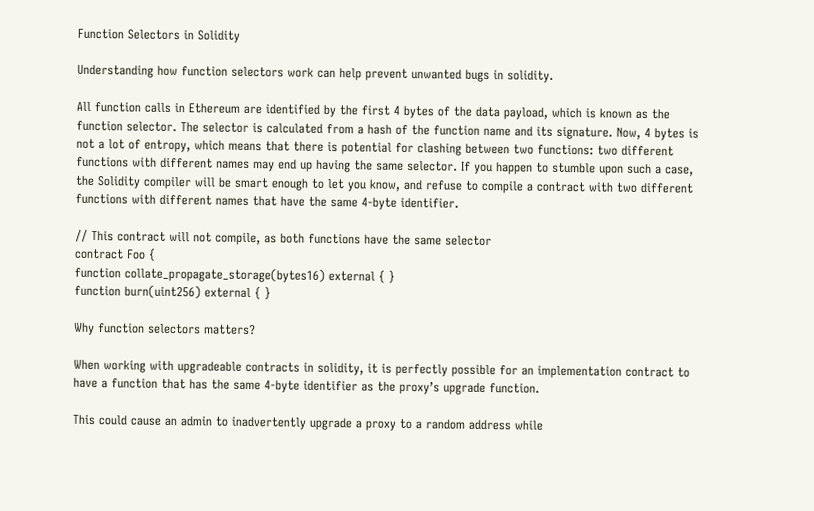Function Selectors in Solidity

Understanding how function selectors work can help prevent unwanted bugs in solidity.

All function calls in Ethereum are identified by the first 4 bytes of the data payload, which is known as the function selector. The selector is calculated from a hash of the function name and its signature. Now, 4 bytes is not a lot of entropy, which means that there is potential for clashing between two functions: two different functions with different names may end up having the same selector. If you happen to stumble upon such a case, the Solidity compiler will be smart enough to let you know, and refuse to compile a contract with two different functions with different names that have the same 4-byte identifier.

// This contract will not compile, as both functions have the same selector
contract Foo {
function collate_propagate_storage(bytes16) external { }
function burn(uint256) external { }

Why function selectors matters?

When working with upgradeable contracts in solidity, it is perfectly possible for an implementation contract to have a function that has the same 4-byte identifier as the proxy’s upgrade function.

This could cause an admin to inadvertently upgrade a proxy to a random address while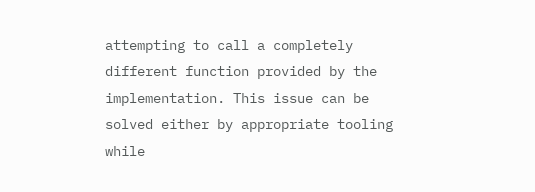attempting to call a completely different function provided by the implementation. This issue can be solved either by appropriate tooling while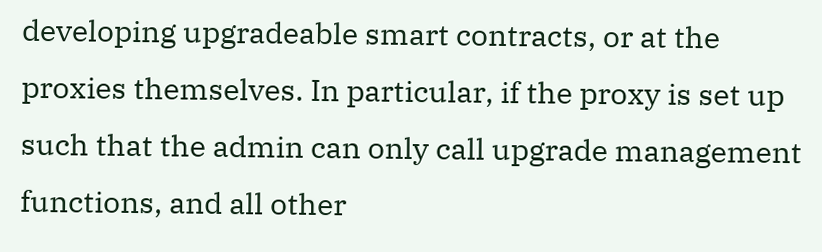developing upgradeable smart contracts, or at the proxies themselves. In particular, if the proxy is set up such that the admin can only call upgrade management functions, and all other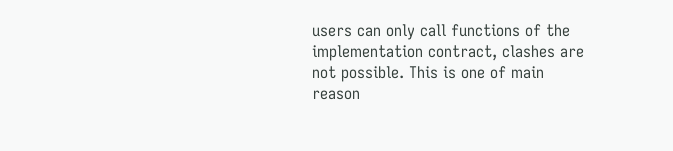users can only call functions of the implementation contract, clashes are not possible. This is one of main reason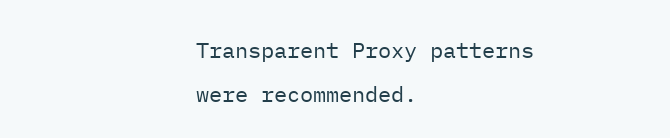Transparent Proxy patterns were recommended.